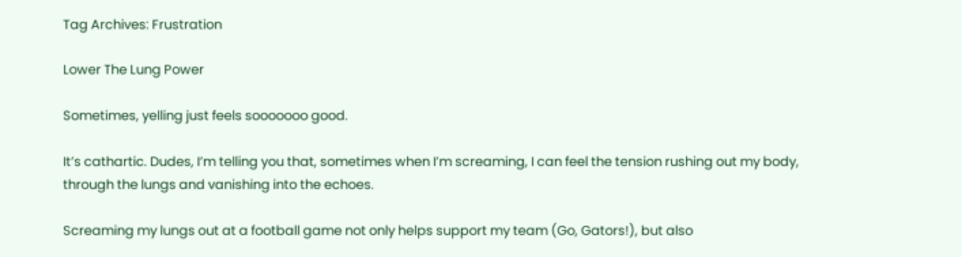Tag Archives: Frustration

Lower The Lung Power

Sometimes, yelling just feels sooooooo good.

It’s cathartic. Dudes, I’m telling you that, sometimes when I’m screaming, I can feel the tension rushing out my body, through the lungs and vanishing into the echoes.

Screaming my lungs out at a football game not only helps support my team (Go, Gators!), but also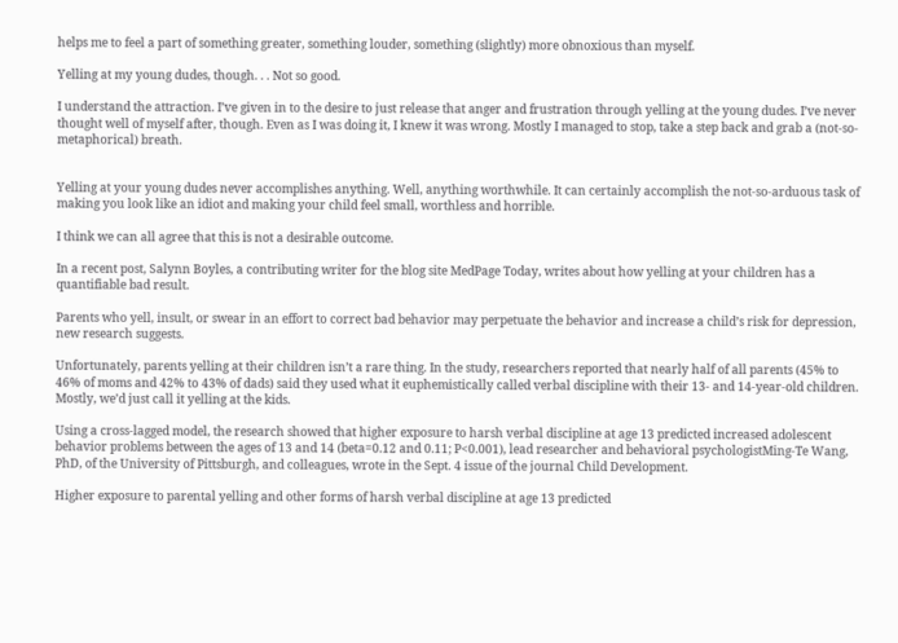helps me to feel a part of something greater, something louder, something (slightly) more obnoxious than myself.

Yelling at my young dudes, though. . . Not so good.

I understand the attraction. I’ve given in to the desire to just release that anger and frustration through yelling at the young dudes. I’ve never thought well of myself after, though. Even as I was doing it, I knew it was wrong. Mostly I managed to stop, take a step back and grab a (not-so-metaphorical) breath.


Yelling at your young dudes never accomplishes anything. Well, anything worthwhile. It can certainly accomplish the not-so-arduous task of making you look like an idiot and making your child feel small, worthless and horrible.

I think we can all agree that this is not a desirable outcome.

In a recent post, Salynn Boyles, a contributing writer for the blog site MedPage Today, writes about how yelling at your children has a quantifiable bad result.

Parents who yell, insult, or swear in an effort to correct bad behavior may perpetuate the behavior and increase a child’s risk for depression, new research suggests.

Unfortunately, parents yelling at their children isn’t a rare thing. In the study, researchers reported that nearly half of all parents (45% to 46% of moms and 42% to 43% of dads) said they used what it euphemistically called verbal discipline with their 13- and 14-year-old children. Mostly, we’d just call it yelling at the kids.

Using a cross-lagged model, the research showed that higher exposure to harsh verbal discipline at age 13 predicted increased adolescent behavior problems between the ages of 13 and 14 (beta=0.12 and 0.11; P<0.001), lead researcher and behavioral psychologistMing-Te Wang, PhD, of the University of Pittsburgh, and colleagues, wrote in the Sept. 4 issue of the journal Child Development.

Higher exposure to parental yelling and other forms of harsh verbal discipline at age 13 predicted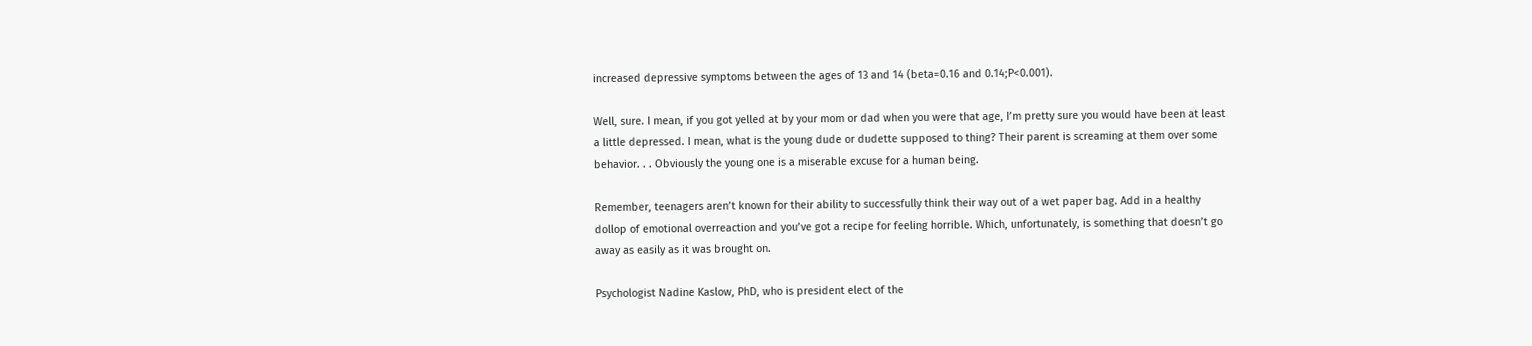increased depressive symptoms between the ages of 13 and 14 (beta=0.16 and 0.14;P<0.001).

Well, sure. I mean, if you got yelled at by your mom or dad when you were that age, I’m pretty sure you would have been at least a little depressed. I mean, what is the young dude or dudette supposed to thing? Their parent is screaming at them over some behavior. . . Obviously the young one is a miserable excuse for a human being.

Remember, teenagers aren’t known for their ability to successfully think their way out of a wet paper bag. Add in a healthy dollop of emotional overreaction and you’ve got a recipe for feeling horrible. Which, unfortunately, is something that doesn’t go away as easily as it was brought on.

Psychologist Nadine Kaslow, PhD, who is president elect of the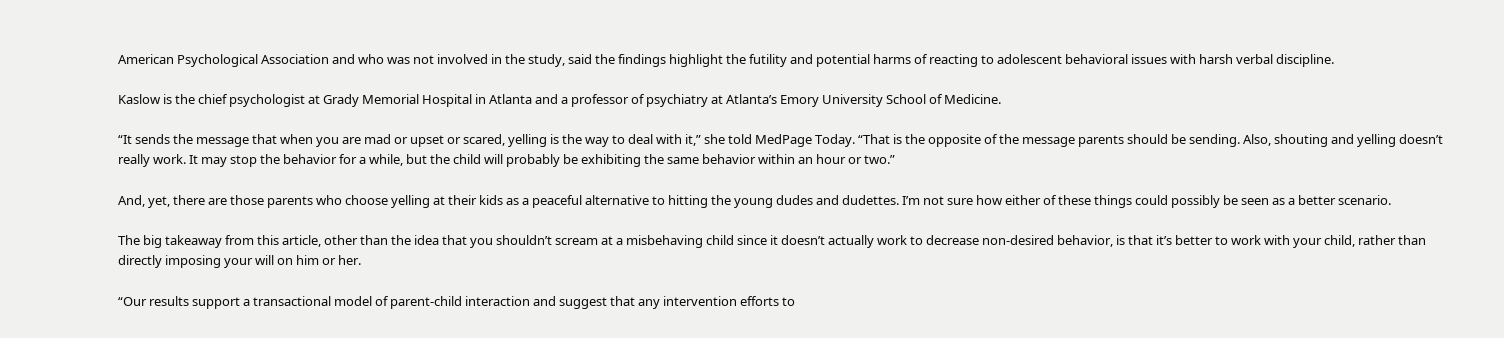American Psychological Association and who was not involved in the study, said the findings highlight the futility and potential harms of reacting to adolescent behavioral issues with harsh verbal discipline.

Kaslow is the chief psychologist at Grady Memorial Hospital in Atlanta and a professor of psychiatry at Atlanta’s Emory University School of Medicine.

“It sends the message that when you are mad or upset or scared, yelling is the way to deal with it,” she told MedPage Today. “That is the opposite of the message parents should be sending. Also, shouting and yelling doesn’t really work. It may stop the behavior for a while, but the child will probably be exhibiting the same behavior within an hour or two.”

And, yet, there are those parents who choose yelling at their kids as a peaceful alternative to hitting the young dudes and dudettes. I’m not sure how either of these things could possibly be seen as a better scenario.

The big takeaway from this article, other than the idea that you shouldn’t scream at a misbehaving child since it doesn’t actually work to decrease non-desired behavior, is that it’s better to work with your child, rather than directly imposing your will on him or her.

“Our results support a transactional model of parent-child interaction and suggest that any intervention efforts to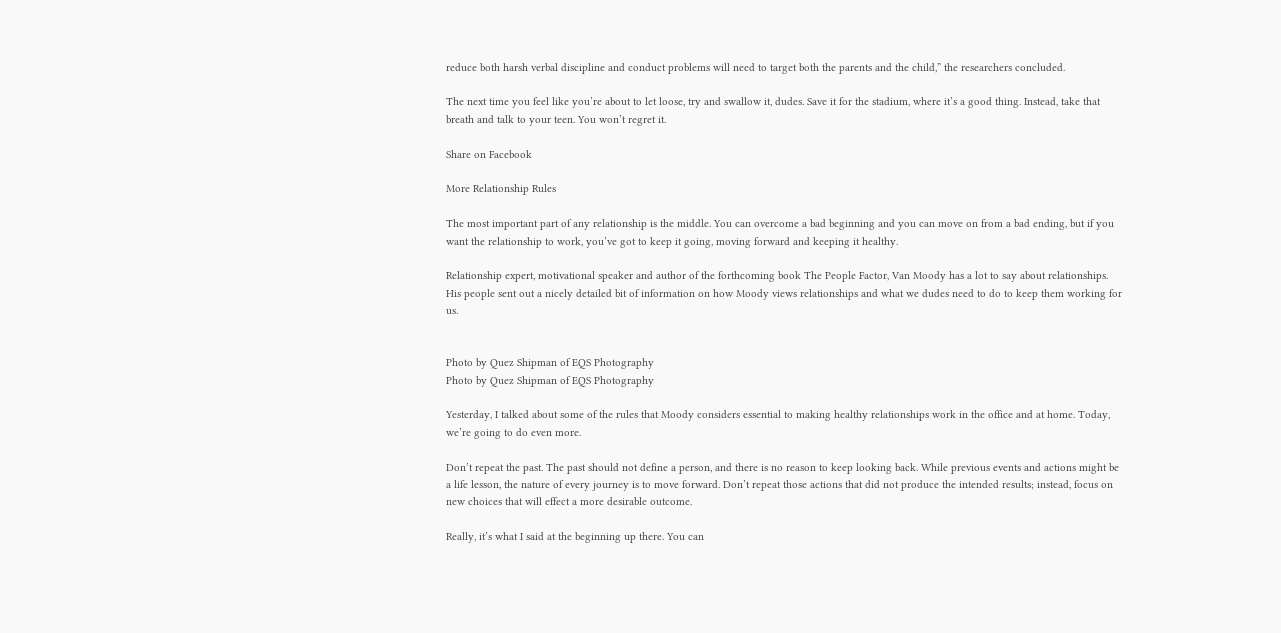reduce both harsh verbal discipline and conduct problems will need to target both the parents and the child,” the researchers concluded.

The next time you feel like you’re about to let loose, try and swallow it, dudes. Save it for the stadium, where it’s a good thing. Instead, take that breath and talk to your teen. You won’t regret it.

Share on Facebook

More Relationship Rules

The most important part of any relationship is the middle. You can overcome a bad beginning and you can move on from a bad ending, but if you want the relationship to work, you’ve got to keep it going, moving forward and keeping it healthy.

Relationship expert, motivational speaker and author of the forthcoming book The People Factor, Van Moody has a lot to say about relationships. His people sent out a nicely detailed bit of information on how Moody views relationships and what we dudes need to do to keep them working for us.


Photo by Quez Shipman of EQS Photography
Photo by Quez Shipman of EQS Photography

Yesterday, I talked about some of the rules that Moody considers essential to making healthy relationships work in the office and at home. Today, we’re going to do even more.

Don’t repeat the past. The past should not define a person, and there is no reason to keep looking back. While previous events and actions might be a life lesson, the nature of every journey is to move forward. Don’t repeat those actions that did not produce the intended results; instead, focus on new choices that will effect a more desirable outcome.

Really, it’s what I said at the beginning up there. You can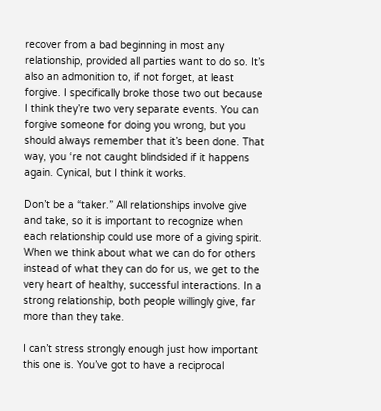recover from a bad beginning in most any relationship, provided all parties want to do so. It’s also an admonition to, if not forget, at least forgive. I specifically broke those two out because I think they’re two very separate events. You can forgive someone for doing you wrong, but you should always remember that it’s been done. That way, you ‘re not caught blindsided if it happens again. Cynical, but I think it works.

Don’t be a “taker.” All relationships involve give and take, so it is important to recognize when each relationship could use more of a giving spirit. When we think about what we can do for others instead of what they can do for us, we get to the very heart of healthy, successful interactions. In a strong relationship, both people willingly give, far more than they take.

I can’t stress strongly enough just how important this one is. You’ve got to have a reciprocal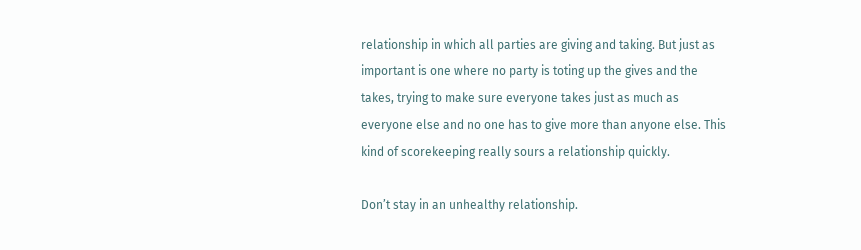relationship in which all parties are giving and taking. But just as important is one where no party is toting up the gives and the takes, trying to make sure everyone takes just as much as everyone else and no one has to give more than anyone else. This kind of scorekeeping really sours a relationship quickly.

Don’t stay in an unhealthy relationship.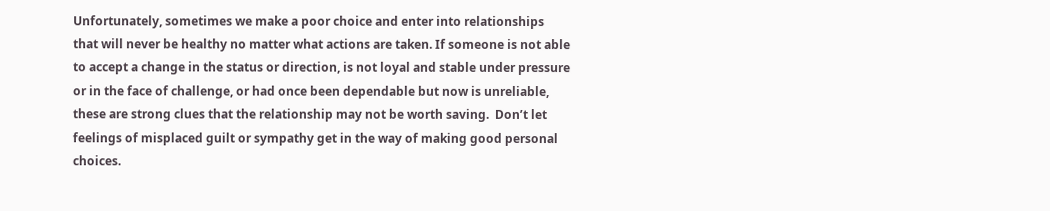Unfortunately, sometimes we make a poor choice and enter into relationships that will never be healthy no matter what actions are taken. If someone is not able to accept a change in the status or direction, is not loyal and stable under pressure or in the face of challenge, or had once been dependable but now is unreliable, these are strong clues that the relationship may not be worth saving.  Don’t let feelings of misplaced guilt or sympathy get in the way of making good personal choices.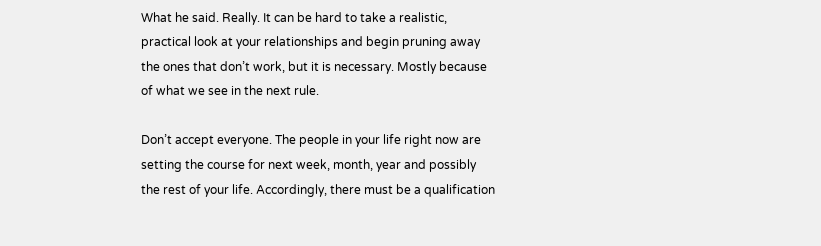What he said. Really. It can be hard to take a realistic, practical look at your relationships and begin pruning away the ones that don’t work, but it is necessary. Mostly because of what we see in the next rule.

Don’t accept everyone. The people in your life right now are setting the course for next week, month, year and possibly the rest of your life. Accordingly, there must be a qualification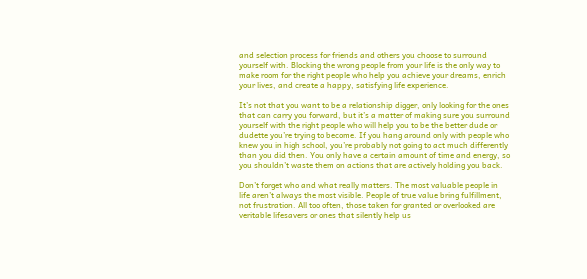and selection process for friends and others you choose to surround yourself with. Blocking the wrong people from your life is the only way to make room for the right people who help you achieve your dreams, enrich your lives, and create a happy, satisfying life experience.

It’s not that you want to be a relationship digger, only looking for the ones that can carry you forward, but it’s a matter of making sure you surround yourself with the right people who will help you to be the better dude or dudette you’re trying to become. If you hang around only with people who knew you in high school, you’re probably not going to act much differently than you did then. You only have a certain amount of time and energy, so you shouldn’t waste them on actions that are actively holding you back.

Don’t forget who and what really matters. The most valuable people in life aren’t always the most visible. People of true value bring fulfillment, not frustration. All too often, those taken for granted or overlooked are veritable lifesavers or ones that silently help us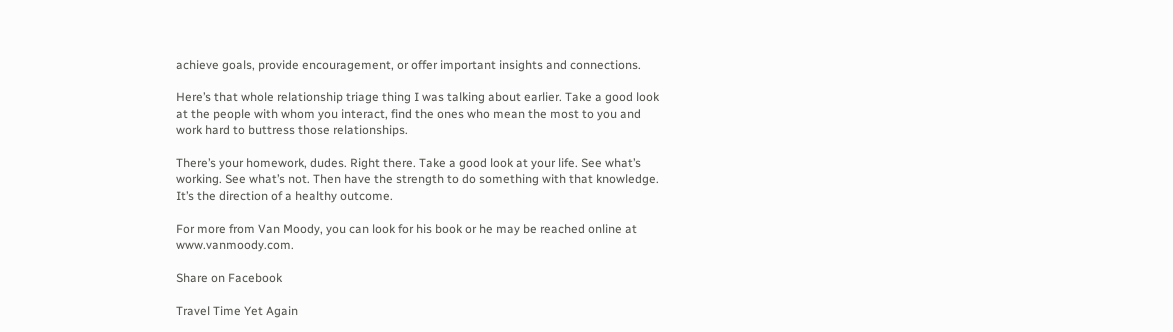achieve goals, provide encouragement, or offer important insights and connections.

Here’s that whole relationship triage thing I was talking about earlier. Take a good look at the people with whom you interact, find the ones who mean the most to you and work hard to buttress those relationships.

There’s your homework, dudes. Right there. Take a good look at your life. See what’s working. See what’s not. Then have the strength to do something with that knowledge. It’s the direction of a healthy outcome.

For more from Van Moody, you can look for his book or he may be reached online at www.vanmoody.com.

Share on Facebook

Travel Time Yet Again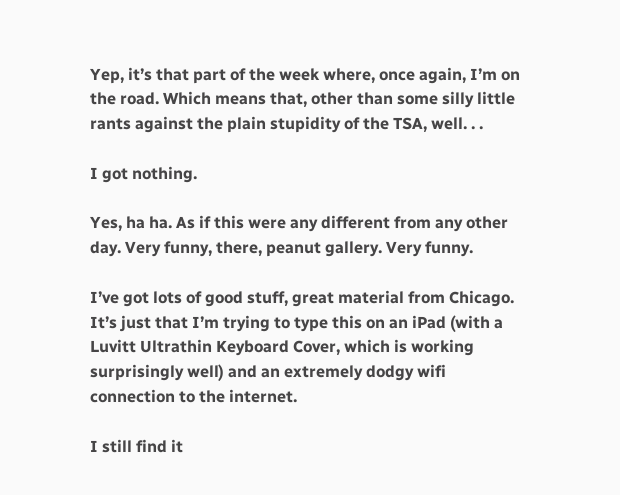Yep, it’s that part of the week where, once again, I’m on the road. Which means that, other than some silly little rants against the plain stupidity of the TSA, well. . .

I got nothing.

Yes, ha ha. As if this were any different from any other day. Very funny, there, peanut gallery. Very funny.

I’ve got lots of good stuff, great material from Chicago. It’s just that I’m trying to type this on an iPad (with a Luvitt Ultrathin Keyboard Cover, which is working surprisingly well) and an extremely dodgy wifi connection to the internet.

I still find it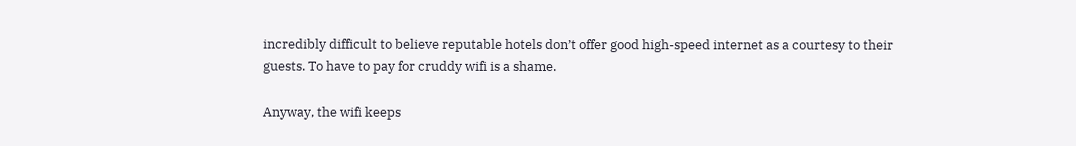incredibly difficult to believe reputable hotels don’t offer good high-speed internet as a courtesy to their guests. To have to pay for cruddy wifi is a shame.

Anyway, the wifi keeps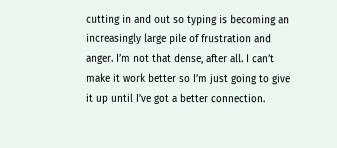cutting in and out so typing is becoming an increasingly large pile of frustration and anger. I’m not that dense, after all. I can’t make it work better so I’m just going to give it up until I’ve got a better connection.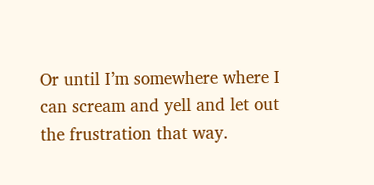Or until I’m somewhere where I can scream and yell and let out the frustration that way.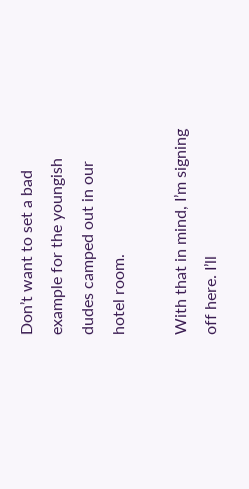Don’t want to set a bad example for the youngish dudes camped out in our hotel room.

With that in mind, I’m signing off here. I’ll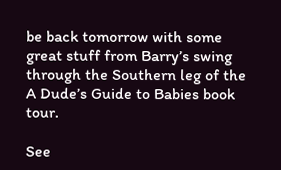be back tomorrow with some great stuff from Barry’s swing through the Southern leg of the A Dude’s Guide to Babies book tour.

See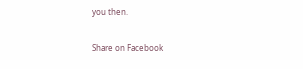you then.

Share on Facebook